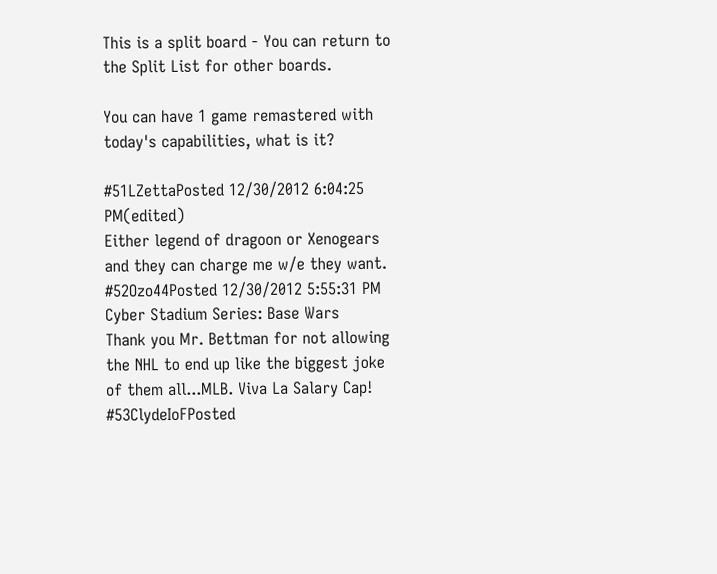This is a split board - You can return to the Split List for other boards.

You can have 1 game remastered with today's capabilities, what is it?

#51LZettaPosted 12/30/2012 6:04:25 PM(edited)
Either legend of dragoon or Xenogears and they can charge me w/e they want.
#52Ozo44Posted 12/30/2012 5:55:31 PM
Cyber Stadium Series: Base Wars
Thank you Mr. Bettman for not allowing the NHL to end up like the biggest joke of them all...MLB. Viva La Salary Cap!
#53ClydeIoFPosted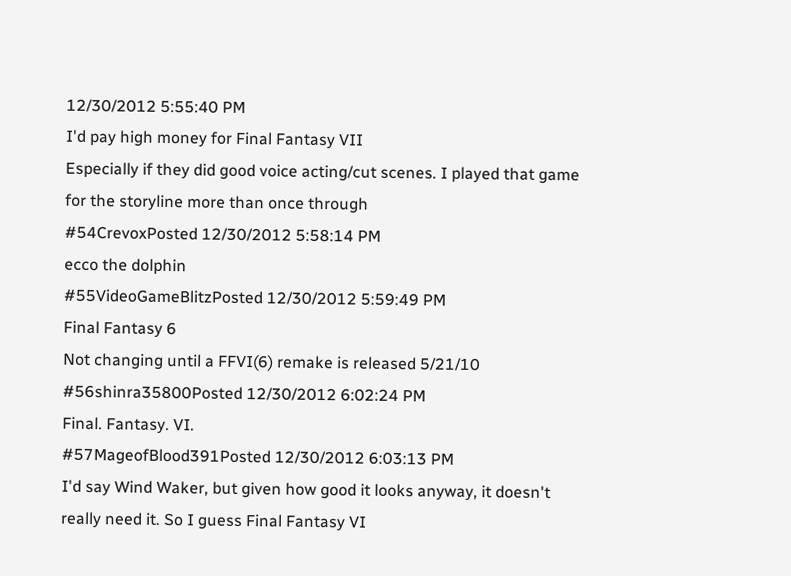12/30/2012 5:55:40 PM
I'd pay high money for Final Fantasy VII
Especially if they did good voice acting/cut scenes. I played that game for the storyline more than once through
#54CrevoxPosted 12/30/2012 5:58:14 PM
ecco the dolphin
#55VideoGameBlitzPosted 12/30/2012 5:59:49 PM
Final Fantasy 6
Not changing until a FFVI(6) remake is released 5/21/10
#56shinra35800Posted 12/30/2012 6:02:24 PM
Final. Fantasy. VI.
#57MageofBlood391Posted 12/30/2012 6:03:13 PM
I'd say Wind Waker, but given how good it looks anyway, it doesn't really need it. So I guess Final Fantasy VI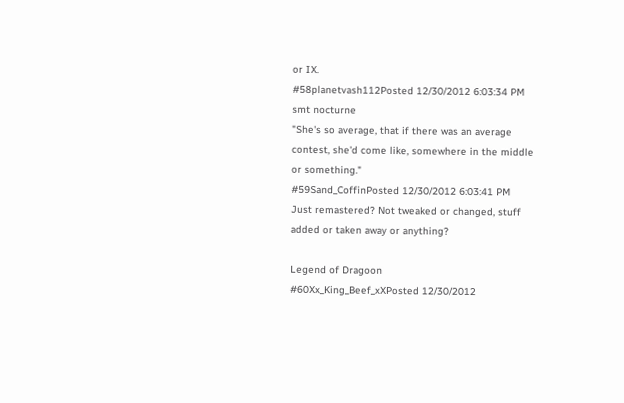or IX.
#58planetvash112Posted 12/30/2012 6:03:34 PM
smt nocturne
"She's so average, that if there was an average contest, she'd come like, somewhere in the middle or something."
#59Sand_CoffinPosted 12/30/2012 6:03:41 PM
Just remastered? Not tweaked or changed, stuff added or taken away or anything?

Legend of Dragoon
#60Xx_King_Beef_xXPosted 12/30/2012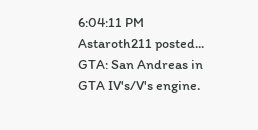6:04:11 PM
Astaroth211 posted...
GTA: San Andreas in GTA IV's/V's engine.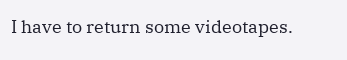I have to return some videotapes.